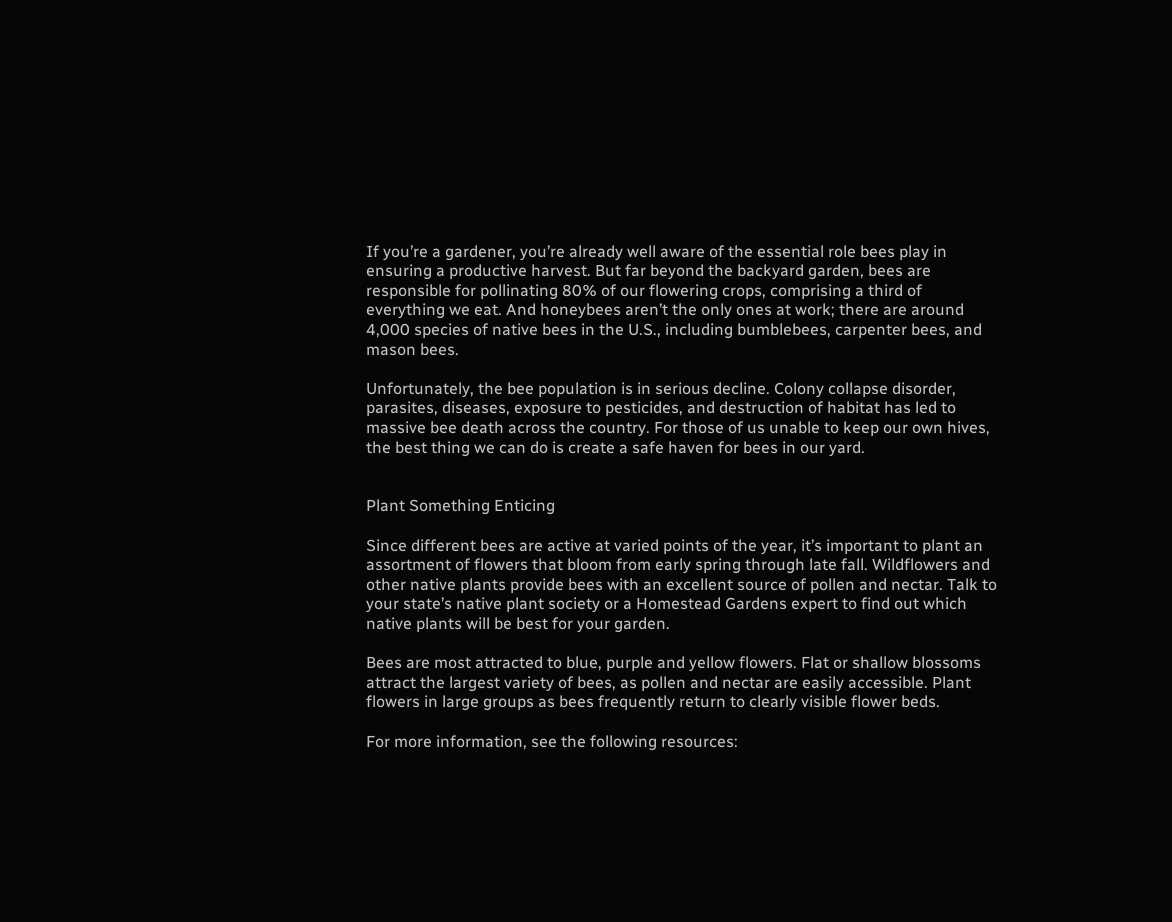If you’re a gardener, you’re already well aware of the essential role bees play in ensuring a productive harvest. But far beyond the backyard garden, bees are responsible for pollinating 80% of our flowering crops, comprising a third of everything we eat. And honeybees aren’t the only ones at work; there are around 4,000 species of native bees in the U.S., including bumblebees, carpenter bees, and mason bees.

Unfortunately, the bee population is in serious decline. Colony collapse disorder, parasites, diseases, exposure to pesticides, and destruction of habitat has led to massive bee death across the country. For those of us unable to keep our own hives, the best thing we can do is create a safe haven for bees in our yard.


Plant Something Enticing

Since different bees are active at varied points of the year, it’s important to plant an assortment of flowers that bloom from early spring through late fall. Wildflowers and other native plants provide bees with an excellent source of pollen and nectar. Talk to your state’s native plant society or a Homestead Gardens expert to find out which native plants will be best for your garden.

Bees are most attracted to blue, purple and yellow flowers. Flat or shallow blossoms attract the largest variety of bees, as pollen and nectar are easily accessible. Plant flowers in large groups as bees frequently return to clearly visible flower beds.

For more information, see the following resources: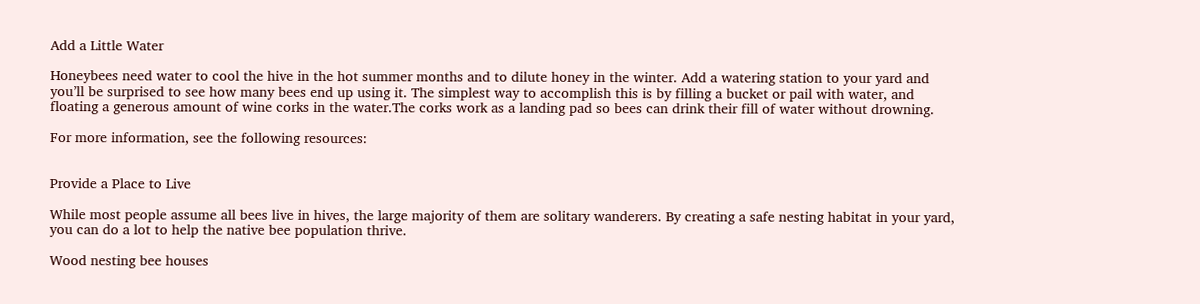Add a Little Water

Honeybees need water to cool the hive in the hot summer months and to dilute honey in the winter. Add a watering station to your yard and you’ll be surprised to see how many bees end up using it. The simplest way to accomplish this is by filling a bucket or pail with water, and floating a generous amount of wine corks in the water.The corks work as a landing pad so bees can drink their fill of water without drowning.

For more information, see the following resources:


Provide a Place to Live

While most people assume all bees live in hives, the large majority of them are solitary wanderers. By creating a safe nesting habitat in your yard, you can do a lot to help the native bee population thrive.

Wood nesting bee houses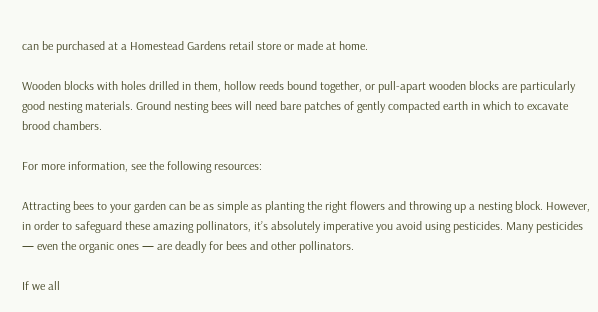can be purchased at a Homestead Gardens retail store or made at home.

Wooden blocks with holes drilled in them, hollow reeds bound together, or pull-apart wooden blocks are particularly good nesting materials. Ground nesting bees will need bare patches of gently compacted earth in which to excavate brood chambers.

For more information, see the following resources:

Attracting bees to your garden can be as simple as planting the right flowers and throwing up a nesting block. However, in order to safeguard these amazing pollinators, it’s absolutely imperative you avoid using pesticides. Many pesticides — even the organic ones — are deadly for bees and other pollinators.

If we all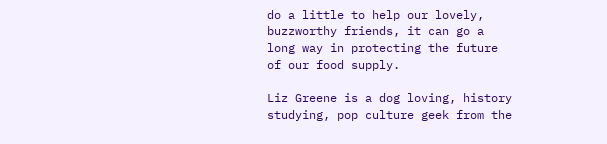do a little to help our lovely, buzzworthy friends, it can go a long way in protecting the future of our food supply.

Liz Greene is a dog loving, history studying, pop culture geek from the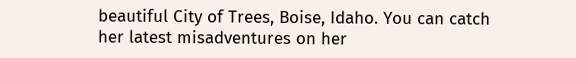beautiful City of Trees, Boise, Idaho. You can catch her latest misadventures on her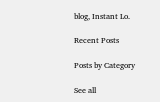blog, Instant Lo.

Recent Posts

Posts by Category

See all